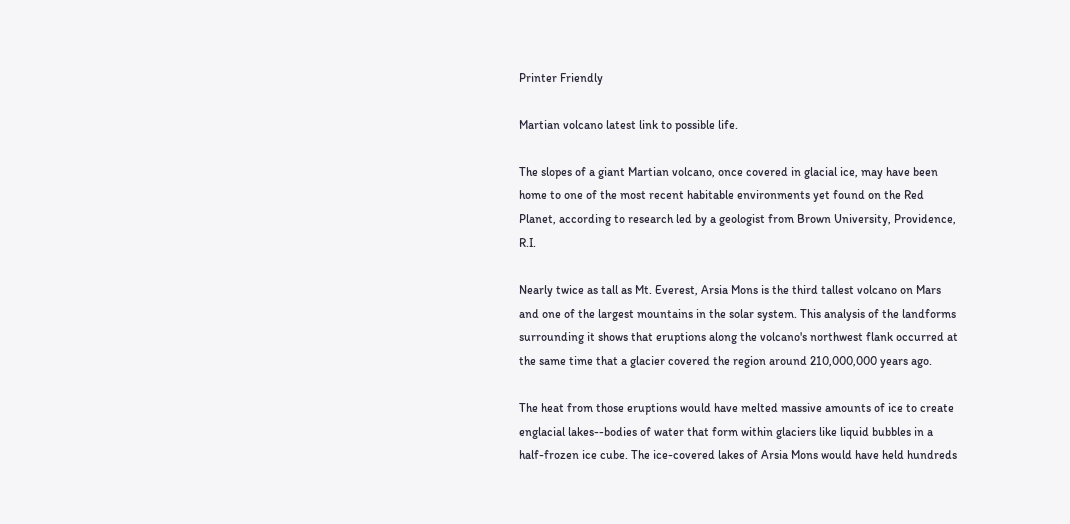Printer Friendly

Martian volcano latest link to possible life.

The slopes of a giant Martian volcano, once covered in glacial ice, may have been home to one of the most recent habitable environments yet found on the Red Planet, according to research led by a geologist from Brown University, Providence, R.I.

Nearly twice as tall as Mt. Everest, Arsia Mons is the third tallest volcano on Mars and one of the largest mountains in the solar system. This analysis of the landforms surrounding it shows that eruptions along the volcano's northwest flank occurred at the same time that a glacier covered the region around 210,000,000 years ago.

The heat from those eruptions would have melted massive amounts of ice to create englacial lakes--bodies of water that form within glaciers like liquid bubbles in a half-frozen ice cube. The ice-covered lakes of Arsia Mons would have held hundreds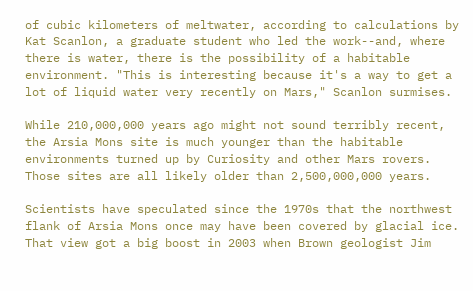of cubic kilometers of meltwater, according to calculations by Kat Scanlon, a graduate student who led the work--and, where there is water, there is the possibility of a habitable environment. "This is interesting because it's a way to get a lot of liquid water very recently on Mars," Scanlon surmises.

While 210,000,000 years ago might not sound terribly recent, the Arsia Mons site is much younger than the habitable environments turned up by Curiosity and other Mars rovers. Those sites are all likely older than 2,500,000,000 years.

Scientists have speculated since the 1970s that the northwest flank of Arsia Mons once may have been covered by glacial ice. That view got a big boost in 2003 when Brown geologist Jim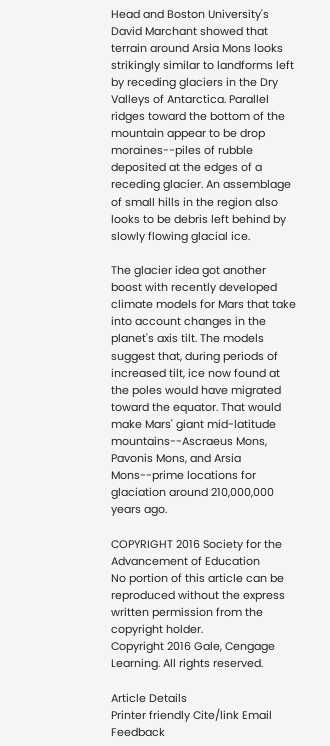Head and Boston University's David Marchant showed that terrain around Arsia Mons looks strikingly similar to landforms left by receding glaciers in the Dry Valleys of Antarctica. Parallel ridges toward the bottom of the mountain appear to be drop moraines--piles of rubble deposited at the edges of a receding glacier. An assemblage of small hills in the region also looks to be debris left behind by slowly flowing glacial ice.

The glacier idea got another boost with recently developed climate models for Mars that take into account changes in the planet's axis tilt. The models suggest that, during periods of increased tilt, ice now found at the poles would have migrated toward the equator. That would make Mars' giant mid-latitude mountains--Ascraeus Mons, Pavonis Mons, and Arsia Mons--prime locations for glaciation around 210,000,000 years ago.

COPYRIGHT 2016 Society for the Advancement of Education
No portion of this article can be reproduced without the express written permission from the copyright holder.
Copyright 2016 Gale, Cengage Learning. All rights reserved.

Article Details
Printer friendly Cite/link Email Feedback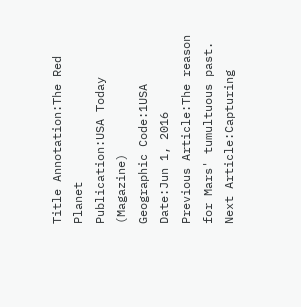Title Annotation:The Red Planet
Publication:USA Today (Magazine)
Geographic Code:1USA
Date:Jun 1, 2016
Previous Article:The reason for Mars' tumultuous past.
Next Article:Capturing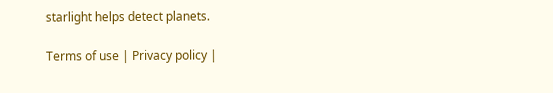starlight helps detect planets.

Terms of use | Privacy policy |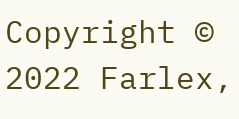Copyright © 2022 Farlex,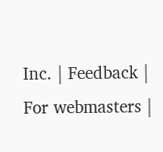Inc. | Feedback | For webmasters |